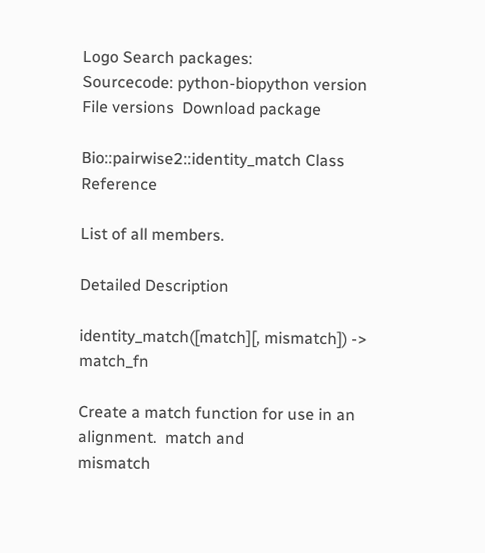Logo Search packages:
Sourcecode: python-biopython version File versions  Download package

Bio::pairwise2::identity_match Class Reference

List of all members.

Detailed Description

identity_match([match][, mismatch]) -> match_fn

Create a match function for use in an alignment.  match and
mismatch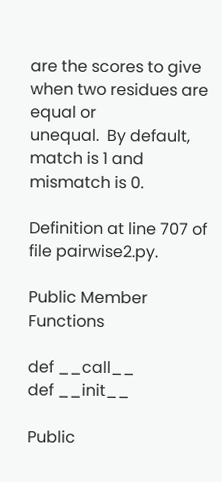are the scores to give when two residues are equal or
unequal.  By default, match is 1 and mismatch is 0.

Definition at line 707 of file pairwise2.py.

Public Member Functions

def __call__
def __init__

Public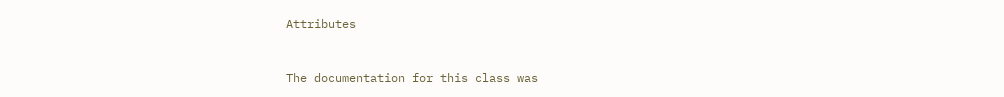Attributes


The documentation for this class was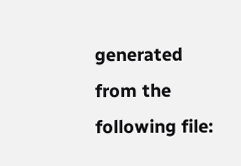generated from the following file: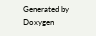Generated by  Doxygen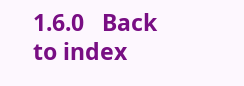1.6.0   Back to index